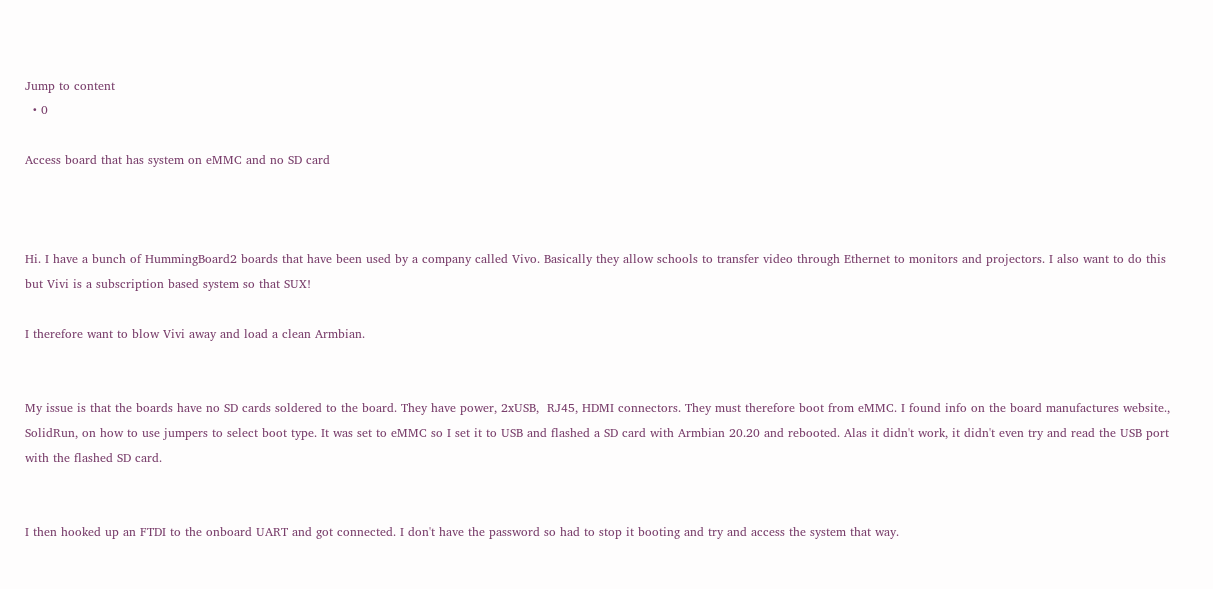Jump to content
  • 0

Access board that has system on eMMC and no SD card



Hi. I have a bunch of HummingBoard2 boards that have been used by a company called Vivo. Basically they allow schools to transfer video through Ethernet to monitors and projectors. I also want to do this but Vivi is a subscription based system so that SUX!

I therefore want to blow Vivi away and load a clean Armbian.


My issue is that the boards have no SD cards soldered to the board. They have power, 2xUSB,  RJ45, HDMI connectors. They must therefore boot from eMMC. I found info on the board manufactures website., SolidRun, on how to use jumpers to select boot type. It was set to eMMC so I set it to USB and flashed a SD card with Armbian 20.20 and rebooted. Alas it didn't work, it didn't even try and read the USB port with the flashed SD card.


I then hooked up an FTDI to the onboard UART and got connected. I don't have the password so had to stop it booting and try and access the system that way.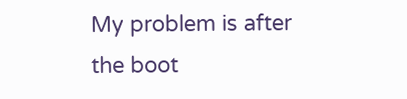My problem is after the boot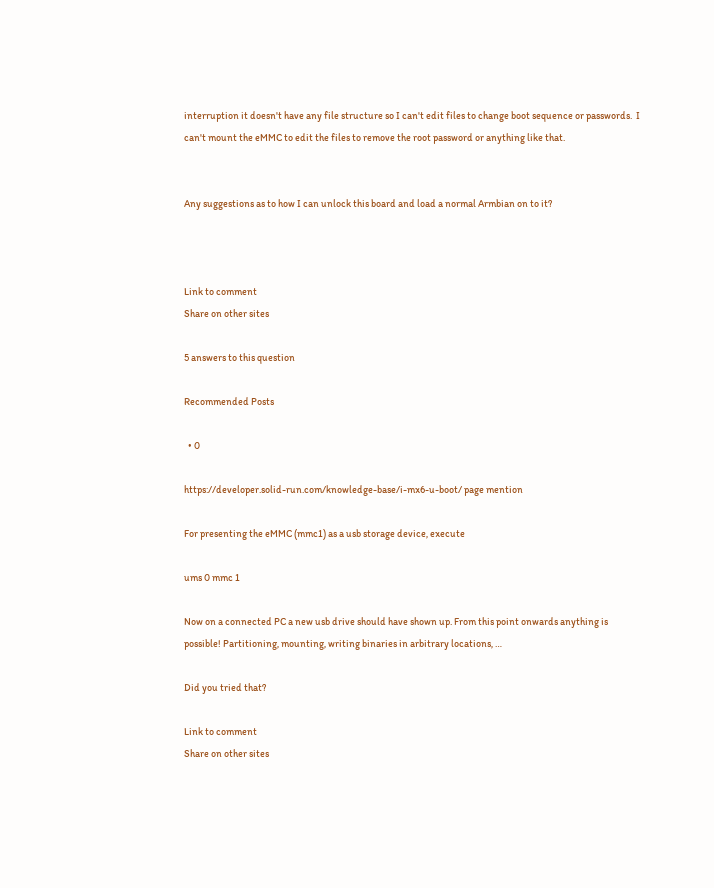interruption it doesn't have any file structure so I can't edit files to change boot sequence or passwords.  I can't mount the eMMC to edit the files to remove the root password or anything like that.


Any suggestions as to how I can unlock this board and load a normal Armbian on to it?



Link to comment
Share on other sites

5 answers to this question

Recommended Posts

  • 0

https://developer.solid-run.com/knowledge-base/i-mx6-u-boot/ page mention

For presenting the eMMC (mmc1) as a usb storage device, execute

ums 0 mmc 1

Now on a connected PC a new usb drive should have shown up. From this point onwards anything is possible! Partitioning, mounting, writing binaries in arbitrary locations, …

Did you tried that?

Link to comment
Share on other sites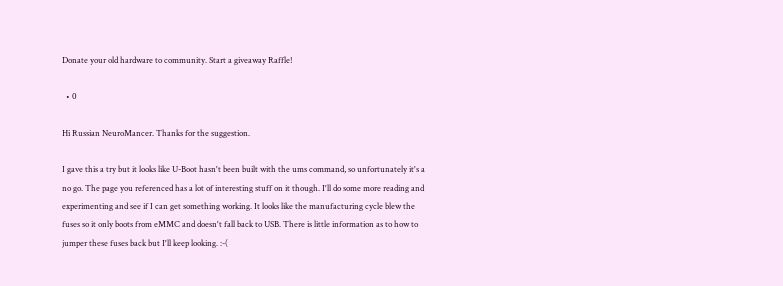Donate your old hardware to community. Start a giveaway Raffle!

  • 0

Hi Russian NeuroMancer. Thanks for the suggestion.

I gave this a try but it looks like U-Boot hasn't been built with the ums command, so unfortunately it's a no go. The page you referenced has a lot of interesting stuff on it though. I'll do some more reading and experimenting and see if I can get something working. It looks like the manufacturing cycle blew the fuses so it only boots from eMMC and doesn't fall back to USB. There is little information as to how to jumper these fuses back but I'll keep looking. :-(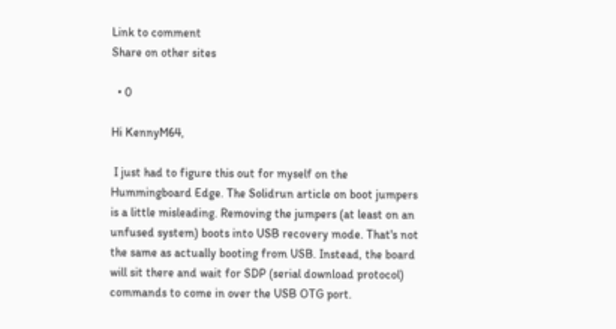Link to comment
Share on other sites

  • 0

Hi KennyM64,

 I just had to figure this out for myself on the Hummingboard Edge. The Solidrun article on boot jumpers is a little misleading. Removing the jumpers (at least on an unfused system) boots into USB recovery mode. That's not the same as actually booting from USB. Instead, the board will sit there and wait for SDP (serial download protocol) commands to come in over the USB OTG port.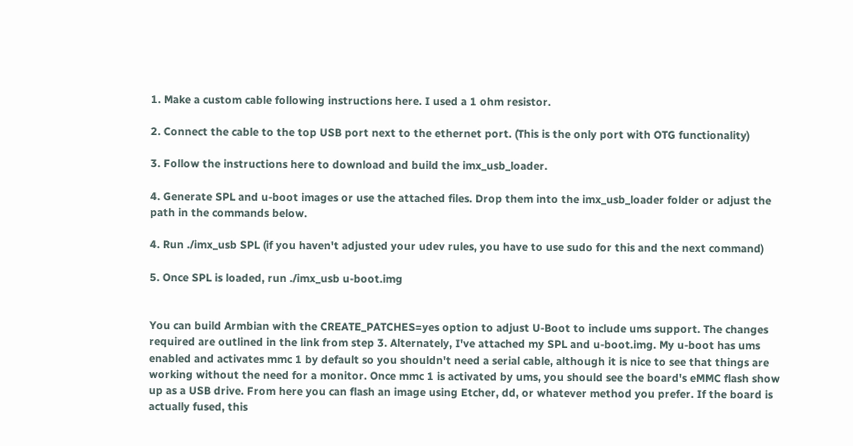1. Make a custom cable following instructions here. I used a 1 ohm resistor.

2. Connect the cable to the top USB port next to the ethernet port. (This is the only port with OTG functionality)

3. Follow the instructions here to download and build the imx_usb_loader.

4. Generate SPL and u-boot images or use the attached files. Drop them into the imx_usb_loader folder or adjust the path in the commands below.

4. Run ./imx_usb SPL (if you haven't adjusted your udev rules, you have to use sudo for this and the next command)

5. Once SPL is loaded, run ./imx_usb u-boot.img


You can build Armbian with the CREATE_PATCHES=yes option to adjust U-Boot to include ums support. The changes required are outlined in the link from step 3. Alternately, I've attached my SPL and u-boot.img. My u-boot has ums enabled and activates mmc 1 by default so you shouldn't need a serial cable, although it is nice to see that things are working without the need for a monitor. Once mmc 1 is activated by ums, you should see the board's eMMC flash show up as a USB drive. From here you can flash an image using Etcher, dd, or whatever method you prefer. If the board is actually fused, this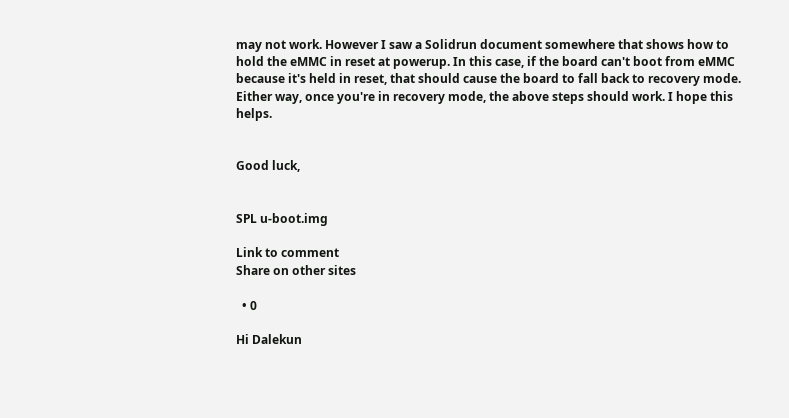may not work. However I saw a Solidrun document somewhere that shows how to hold the eMMC in reset at powerup. In this case, if the board can't boot from eMMC because it's held in reset, that should cause the board to fall back to recovery mode. Either way, once you're in recovery mode, the above steps should work. I hope this helps.


Good luck,


SPL u-boot.img

Link to comment
Share on other sites

  • 0

Hi Dalekun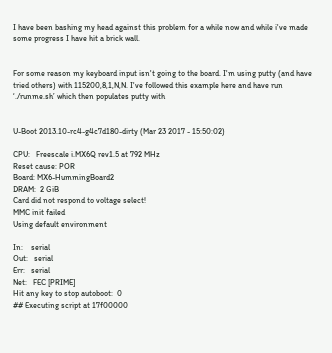I have been bashing my head against this problem for a while now and while i've made some progress I have hit a brick wall.


For some reason my keyboard input isn't going to the board. I'm using putty (and have tried others) with 115200,8,1,N,N. I've followed this example here and have run ‘./runme.sh’ which then populates putty with


U-Boot 2013.10-rc4-g4c7d180-dirty (Mar 23 2017 - 15:50:02)

CPU:   Freescale i.MX6Q rev1.5 at 792 MHz
Reset cause: POR
Board: MX6-HummingBoard2
DRAM:  2 GiB
Card did not respond to voltage select!
MMC init failed
Using default environment

In:    serial
Out:   serial
Err:   serial
Net:   FEC [PRIME]
Hit any key to stop autoboot:  0
## Executing script at 17f00000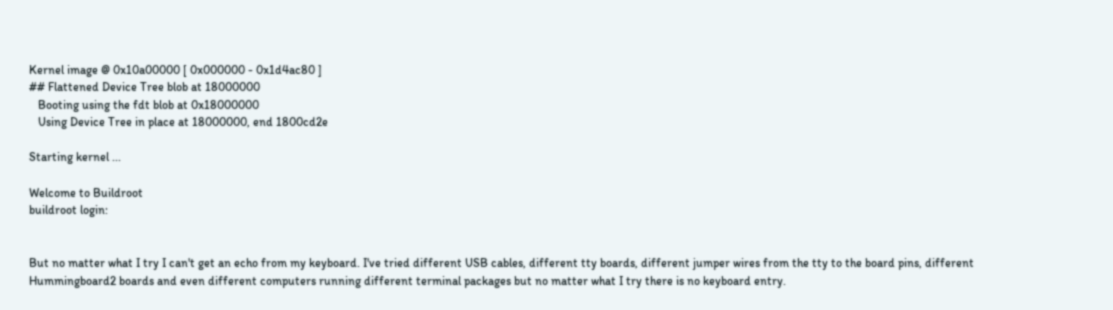Kernel image @ 0x10a00000 [ 0x000000 - 0x1d4ac80 ]
## Flattened Device Tree blob at 18000000
   Booting using the fdt blob at 0x18000000
   Using Device Tree in place at 18000000, end 1800cd2e

Starting kernel ...

Welcome to Buildroot
buildroot login:


But no matter what I try I can't get an echo from my keyboard. I've tried different USB cables, different tty boards, different jumper wires from the tty to the board pins, different Hummingboard2 boards and even different computers running different terminal packages but no matter what I try there is no keyboard entry.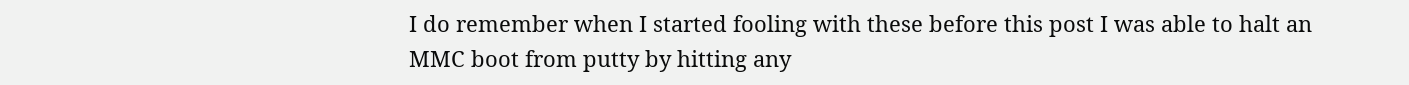I do remember when I started fooling with these before this post I was able to halt an MMC boot from putty by hitting any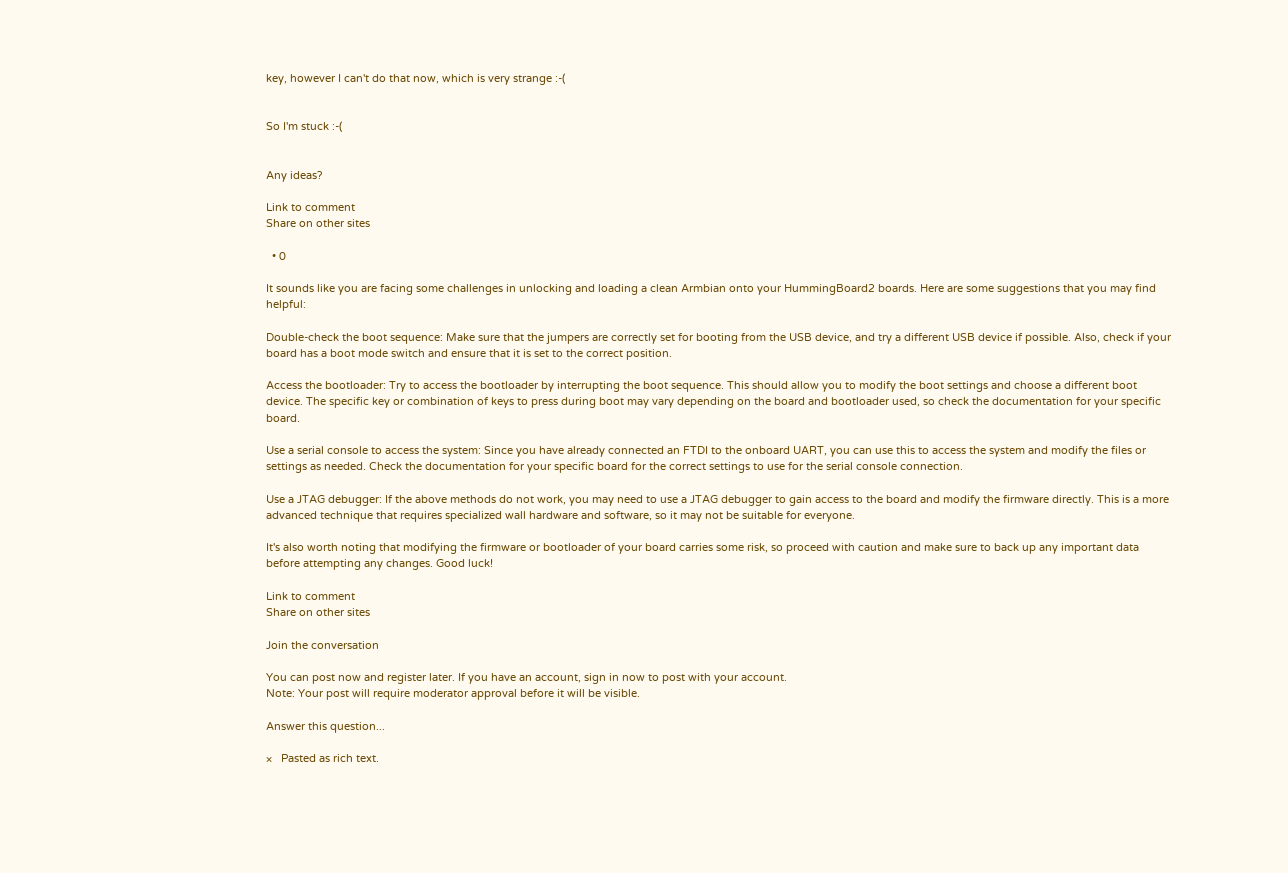key, however I can't do that now, which is very strange :-(


So I'm stuck :-(


Any ideas?

Link to comment
Share on other sites

  • 0

It sounds like you are facing some challenges in unlocking and loading a clean Armbian onto your HummingBoard2 boards. Here are some suggestions that you may find helpful:

Double-check the boot sequence: Make sure that the jumpers are correctly set for booting from the USB device, and try a different USB device if possible. Also, check if your board has a boot mode switch and ensure that it is set to the correct position.

Access the bootloader: Try to access the bootloader by interrupting the boot sequence. This should allow you to modify the boot settings and choose a different boot device. The specific key or combination of keys to press during boot may vary depending on the board and bootloader used, so check the documentation for your specific board.

Use a serial console to access the system: Since you have already connected an FTDI to the onboard UART, you can use this to access the system and modify the files or settings as needed. Check the documentation for your specific board for the correct settings to use for the serial console connection.

Use a JTAG debugger: If the above methods do not work, you may need to use a JTAG debugger to gain access to the board and modify the firmware directly. This is a more advanced technique that requires specialized wall hardware and software, so it may not be suitable for everyone.

It's also worth noting that modifying the firmware or bootloader of your board carries some risk, so proceed with caution and make sure to back up any important data before attempting any changes. Good luck!

Link to comment
Share on other sites

Join the conversation

You can post now and register later. If you have an account, sign in now to post with your account.
Note: Your post will require moderator approval before it will be visible.

Answer this question...

×   Pasted as rich text.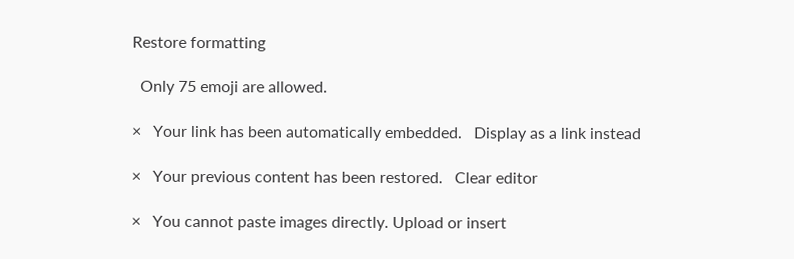Restore formatting

  Only 75 emoji are allowed.

×   Your link has been automatically embedded.   Display as a link instead

×   Your previous content has been restored.   Clear editor

×   You cannot paste images directly. Upload or insert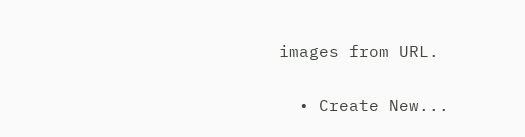images from URL.

  • Create New...